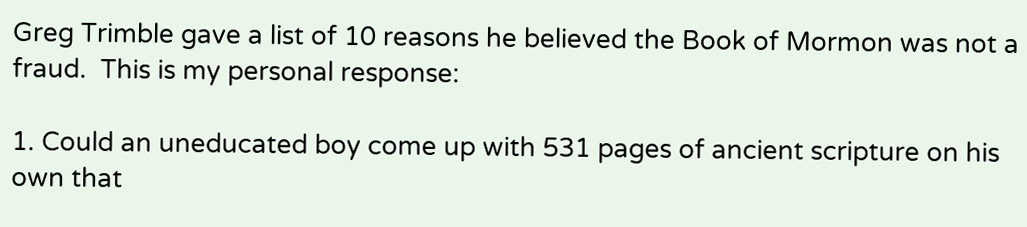Greg Trimble gave a list of 10 reasons he believed the Book of Mormon was not a fraud.  This is my personal response:

1. Could an uneducated boy come up with 531 pages of ancient scripture on his own that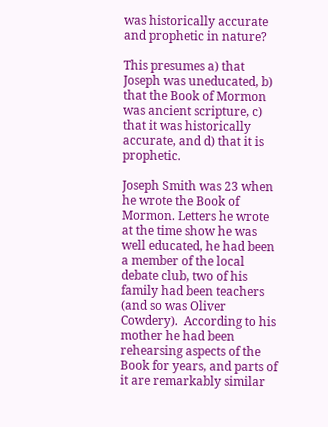was historically accurate and prophetic in nature?

This presumes a) that Joseph was uneducated, b) that the Book of Mormon was ancient scripture, c) that it was historically accurate, and d) that it is prophetic.

Joseph Smith was 23 when he wrote the Book of Mormon. Letters he wrote at the time show he was well educated, he had been a member of the local debate club, two of his family had been teachers (and so was Oliver Cowdery).  According to his mother he had been rehearsing aspects of the Book for years, and parts of it are remarkably similar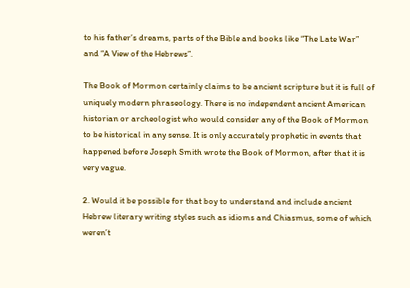to his father’s dreams, parts of the Bible and books like “The Late War” and “A View of the Hebrews”.

The Book of Mormon certainly claims to be ancient scripture but it is full of uniquely modern phraseology. There is no independent ancient American historian or archeologist who would consider any of the Book of Mormon to be historical in any sense. It is only accurately prophetic in events that happened before Joseph Smith wrote the Book of Mormon, after that it is very vague.

2. Would it be possible for that boy to understand and include ancient Hebrew literary writing styles such as idioms and Chiasmus, some of which weren’t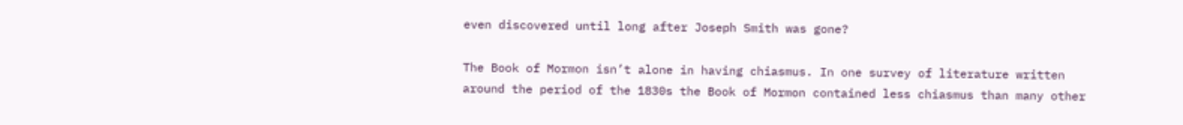even discovered until long after Joseph Smith was gone?

The Book of Mormon isn’t alone in having chiasmus. In one survey of literature written around the period of the 1830s the Book of Mormon contained less chiasmus than many other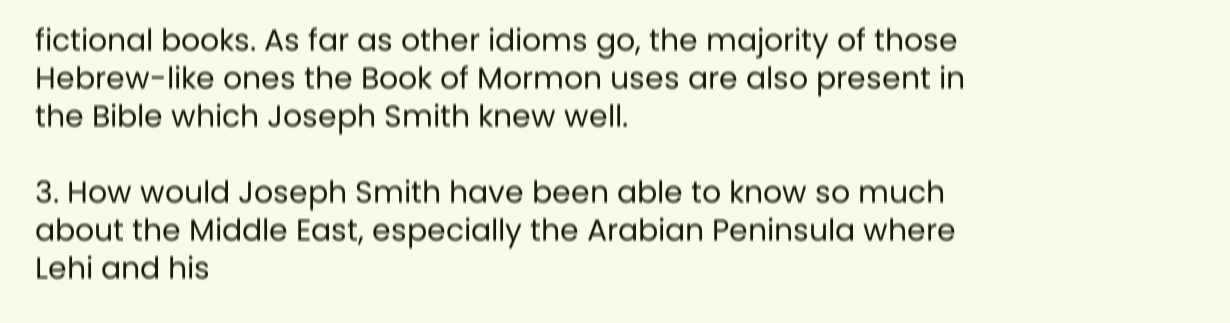fictional books. As far as other idioms go, the majority of those Hebrew-like ones the Book of Mormon uses are also present in the Bible which Joseph Smith knew well.

3. How would Joseph Smith have been able to know so much about the Middle East, especially the Arabian Peninsula where Lehi and his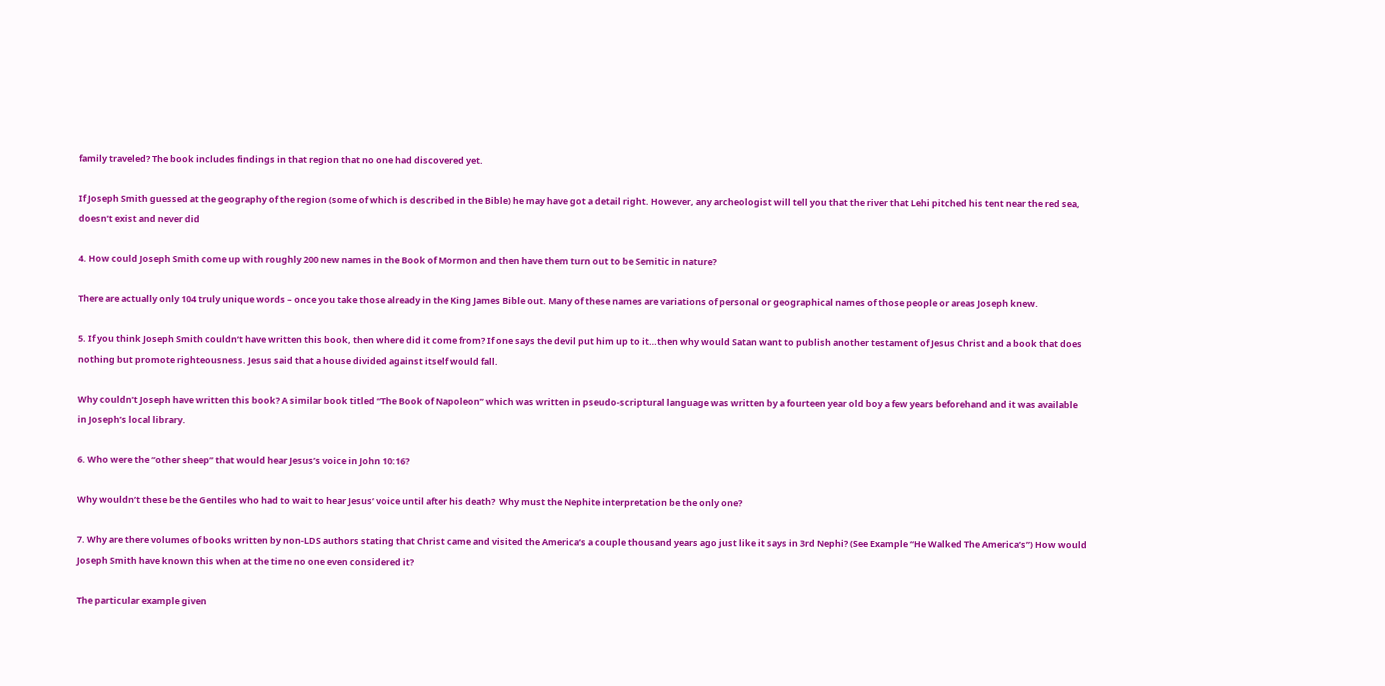family traveled? The book includes findings in that region that no one had discovered yet.

If Joseph Smith guessed at the geography of the region (some of which is described in the Bible) he may have got a detail right. However, any archeologist will tell you that the river that Lehi pitched his tent near the red sea, doesn’t exist and never did

4. How could Joseph Smith come up with roughly 200 new names in the Book of Mormon and then have them turn out to be Semitic in nature?

There are actually only 104 truly unique words – once you take those already in the King James Bible out. Many of these names are variations of personal or geographical names of those people or areas Joseph knew.

5. If you think Joseph Smith couldn’t have written this book, then where did it come from? If one says the devil put him up to it…then why would Satan want to publish another testament of Jesus Christ and a book that does nothing but promote righteousness. Jesus said that a house divided against itself would fall.

Why couldn’t Joseph have written this book? A similar book titled “The Book of Napoleon” which was written in pseudo-scriptural language was written by a fourteen year old boy a few years beforehand and it was available in Joseph’s local library.

6. Who were the “other sheep” that would hear Jesus’s voice in John 10:16?

Why wouldn’t these be the Gentiles who had to wait to hear Jesus’ voice until after his death?  Why must the Nephite interpretation be the only one?

7. Why are there volumes of books written by non-LDS authors stating that Christ came and visited the America’s a couple thousand years ago just like it says in 3rd Nephi? (See Example “He Walked The America’s”) How would Joseph Smith have known this when at the time no one even considered it?

The particular example given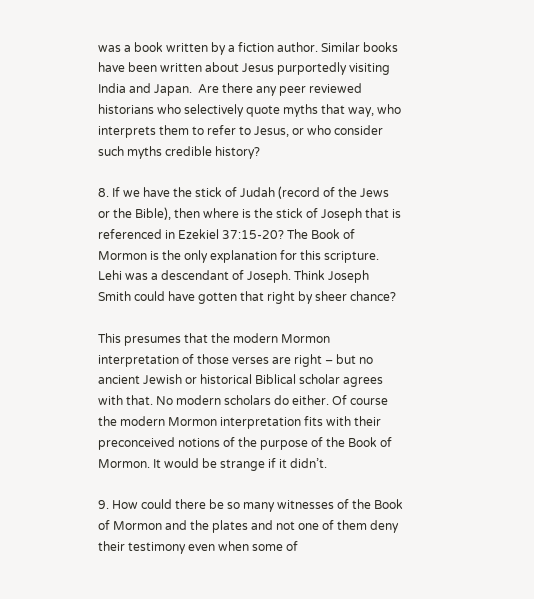was a book written by a fiction author. Similar books have been written about Jesus purportedly visiting India and Japan.  Are there any peer reviewed historians who selectively quote myths that way, who interprets them to refer to Jesus, or who consider such myths credible history?

8. If we have the stick of Judah (record of the Jews or the Bible), then where is the stick of Joseph that is referenced in Ezekiel 37:15-20? The Book of Mormon is the only explanation for this scripture. Lehi was a descendant of Joseph. Think Joseph Smith could have gotten that right by sheer chance?

This presumes that the modern Mormon interpretation of those verses are right – but no ancient Jewish or historical Biblical scholar agrees with that. No modern scholars do either. Of course the modern Mormon interpretation fits with their preconceived notions of the purpose of the Book of Mormon. It would be strange if it didn’t.

9. How could there be so many witnesses of the Book of Mormon and the plates and not one of them deny their testimony even when some of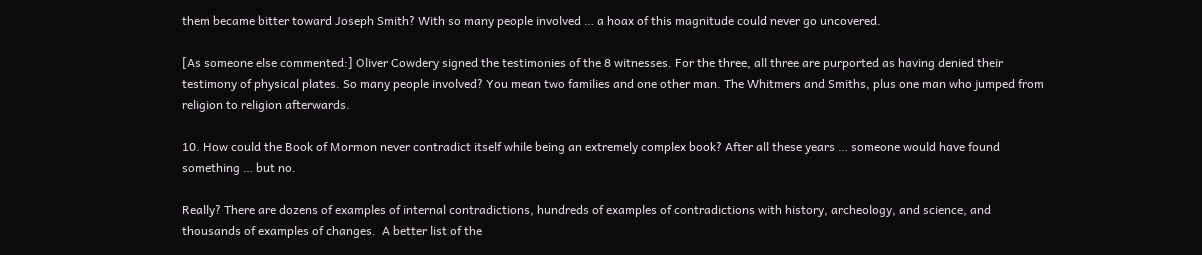them became bitter toward Joseph Smith? With so many people involved … a hoax of this magnitude could never go uncovered.

[As someone else commented:] Oliver Cowdery signed the testimonies of the 8 witnesses. For the three, all three are purported as having denied their testimony of physical plates. So many people involved? You mean two families and one other man. The Whitmers and Smiths, plus one man who jumped from religion to religion afterwards.

10. How could the Book of Mormon never contradict itself while being an extremely complex book? After all these years … someone would have found something … but no.

Really? There are dozens of examples of internal contradictions, hundreds of examples of contradictions with history, archeology, and science, and thousands of examples of changes.  A better list of the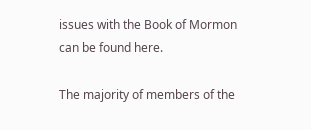issues with the Book of Mormon can be found here.

The majority of members of the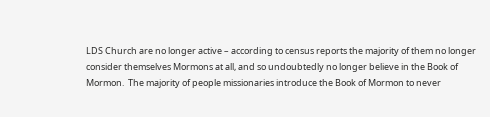LDS Church are no longer active – according to census reports the majority of them no longer consider themselves Mormons at all, and so undoubtedly no longer believe in the Book of Mormon.  The majority of people missionaries introduce the Book of Mormon to never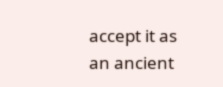accept it as an ancient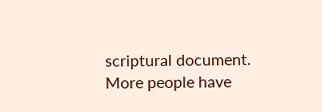scriptural document.  More people have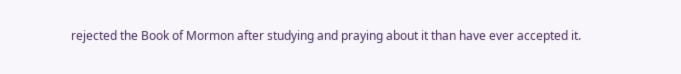rejected the Book of Mormon after studying and praying about it than have ever accepted it.